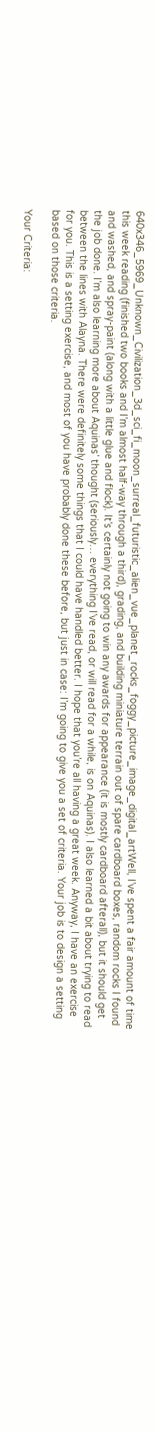640x346_5969_Unknown_Civilization_3d_sci_fi_moon_surreal_futuristic_alien_vue_planet_rocks_foggy_picture_image_digital_artWell, I’ve spent a fair amount of time this week reading (finished two books and I’m almost half-way through a third), grading, and building miniature terrain out of spare cardboard boxes, random rocks I found and washed, and spray-paint (along with a little glue and flock). It’s certainly not going to win any awards for appearance (it is mostly cardboard afterall), but it should get the job done. I’m also learning more about Aquinas’ thought (seriously… everything I’ve read, or will read for a while, is on Aquinas). I also learned a bit about trying to read between the lines with Alayna. There were definitely some things that I could have handled better. I hope that you’re all having a great week. Anyway, I have an exercise for you. This is a setting exercise, and most of you have probably done these before, but just in case: I’m going to give you a set of criteria. Your job is to design a setting based on those criteria.

Your Criteria: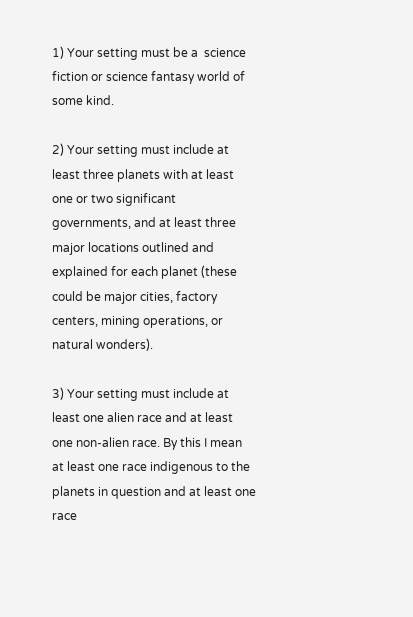1) Your setting must be a  science fiction or science fantasy world of some kind.

2) Your setting must include at least three planets with at least one or two significant governments, and at least three major locations outlined and explained for each planet (these could be major cities, factory centers, mining operations, or natural wonders).

3) Your setting must include at least one alien race and at least one non-alien race. By this I mean at least one race indigenous to the planets in question and at least one race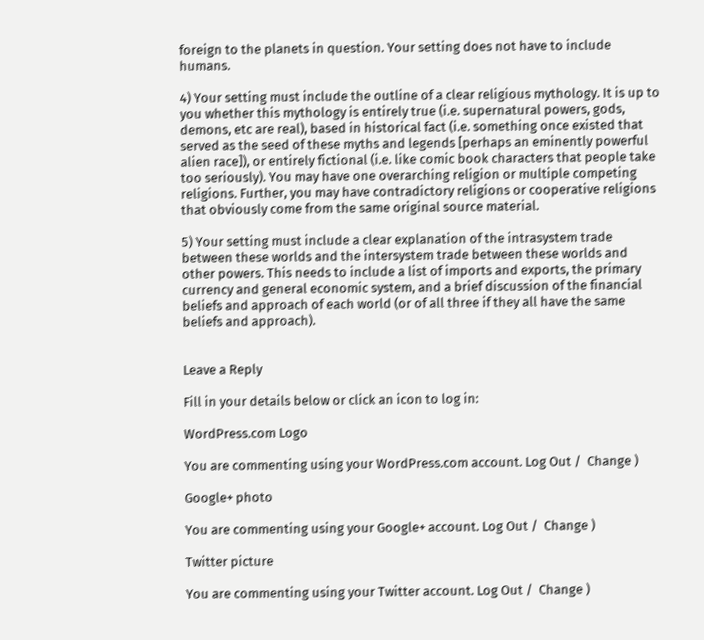foreign to the planets in question. Your setting does not have to include humans.

4) Your setting must include the outline of a clear religious mythology. It is up to you whether this mythology is entirely true (i.e. supernatural powers, gods, demons, etc are real), based in historical fact (i.e. something once existed that served as the seed of these myths and legends [perhaps an eminently powerful alien race]), or entirely fictional (i.e. like comic book characters that people take too seriously). You may have one overarching religion or multiple competing religions. Further, you may have contradictory religions or cooperative religions that obviously come from the same original source material.

5) Your setting must include a clear explanation of the intrasystem trade between these worlds and the intersystem trade between these worlds and other powers. This needs to include a list of imports and exports, the primary currency and general economic system, and a brief discussion of the financial beliefs and approach of each world (or of all three if they all have the same beliefs and approach).


Leave a Reply

Fill in your details below or click an icon to log in:

WordPress.com Logo

You are commenting using your WordPress.com account. Log Out /  Change )

Google+ photo

You are commenting using your Google+ account. Log Out /  Change )

Twitter picture

You are commenting using your Twitter account. Log Out /  Change )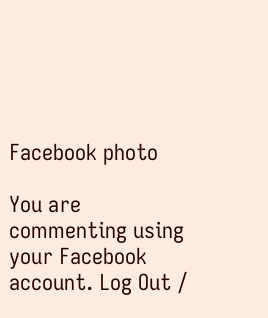Facebook photo

You are commenting using your Facebook account. Log Out /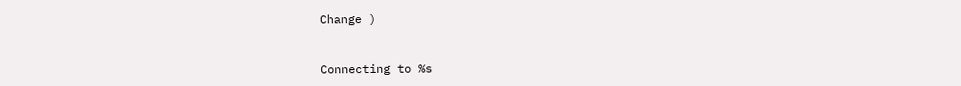Change )


Connecting to %s